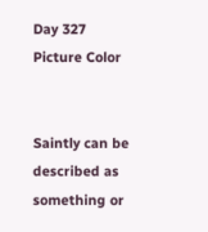Day 327
Picture Color


Saintly can be described as something or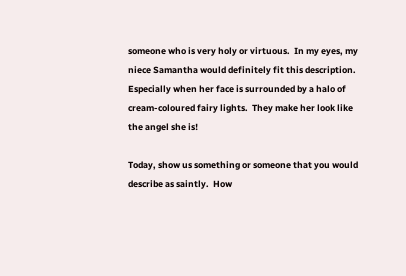someone who is very holy or virtuous.  In my eyes, my niece Samantha would definitely fit this description.  Especially when her face is surrounded by a halo of cream-coloured fairy lights.  They make her look like the angel she is!

Today, show us something or someone that you would describe as saintly.  How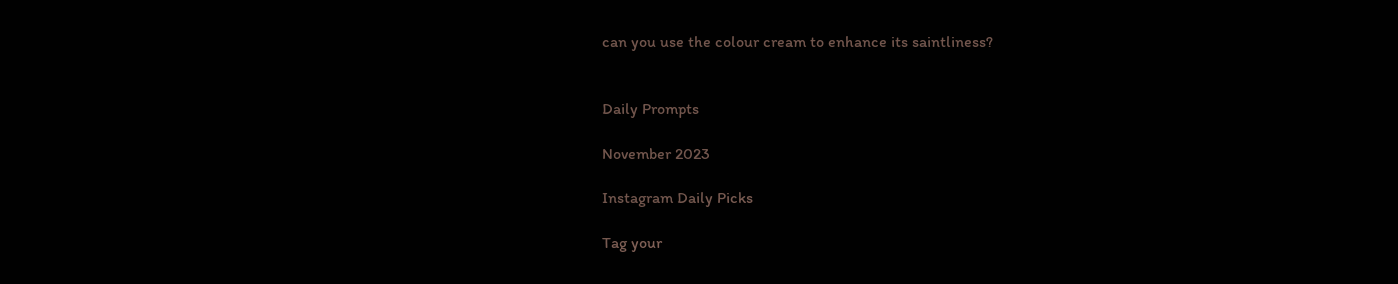can you use the colour cream to enhance its saintliness?


Daily Prompts

November 2023

Instagram Daily Picks

Tag your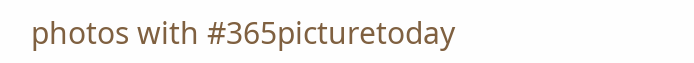photos with #365picturetoday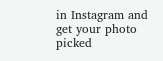in Instagram and get your photo picked